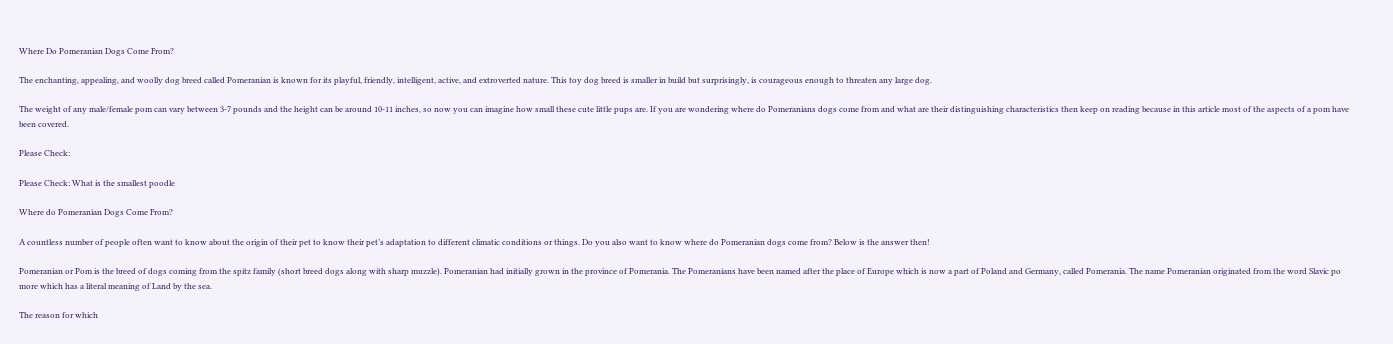Where Do Pomeranian Dogs Come From?

The enchanting, appealing, and woolly dog breed called Pomeranian is known for its playful, friendly, intelligent, active, and extroverted nature. This toy dog breed is smaller in build but surprisingly, is courageous enough to threaten any large dog.

The weight of any male/female pom can vary between 3-7 pounds and the height can be around 10-11 inches, so now you can imagine how small these cute little pups are. If you are wondering where do Pomeranians dogs come from and what are their distinguishing characteristics then keep on reading because in this article most of the aspects of a pom have been covered.

Please Check:

Please Check: What is the smallest poodle

Where do Pomeranian Dogs Come From?

A countless number of people often want to know about the origin of their pet to know their pet’s adaptation to different climatic conditions or things. Do you also want to know where do Pomeranian dogs come from? Below is the answer then!

Pomeranian or Pom is the breed of dogs coming from the spitz family (short breed dogs along with sharp muzzle). Pomeranian had initially grown in the province of Pomerania. The Pomeranians have been named after the place of Europe which is now a part of Poland and Germany, called Pomerania. The name Pomeranian originated from the word Slavic po more which has a literal meaning of Land by the sea.

The reason for which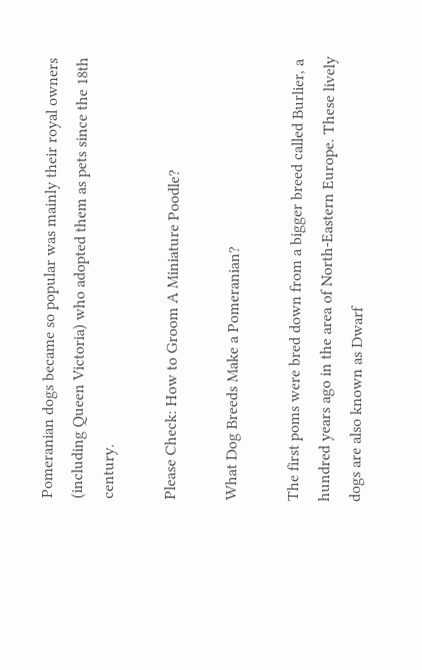Pomeranian dogs became so popular was mainly their royal owners (including Queen Victoria) who adopted them as pets since the 18th century.

Please Check: How to Groom A Miniature Poodle?

What Dog Breeds Make a Pomeranian?

The first poms were bred down from a bigger breed called Burlier, a hundred years ago in the area of North-Eastern Europe. These lively dogs are also known as Dwarf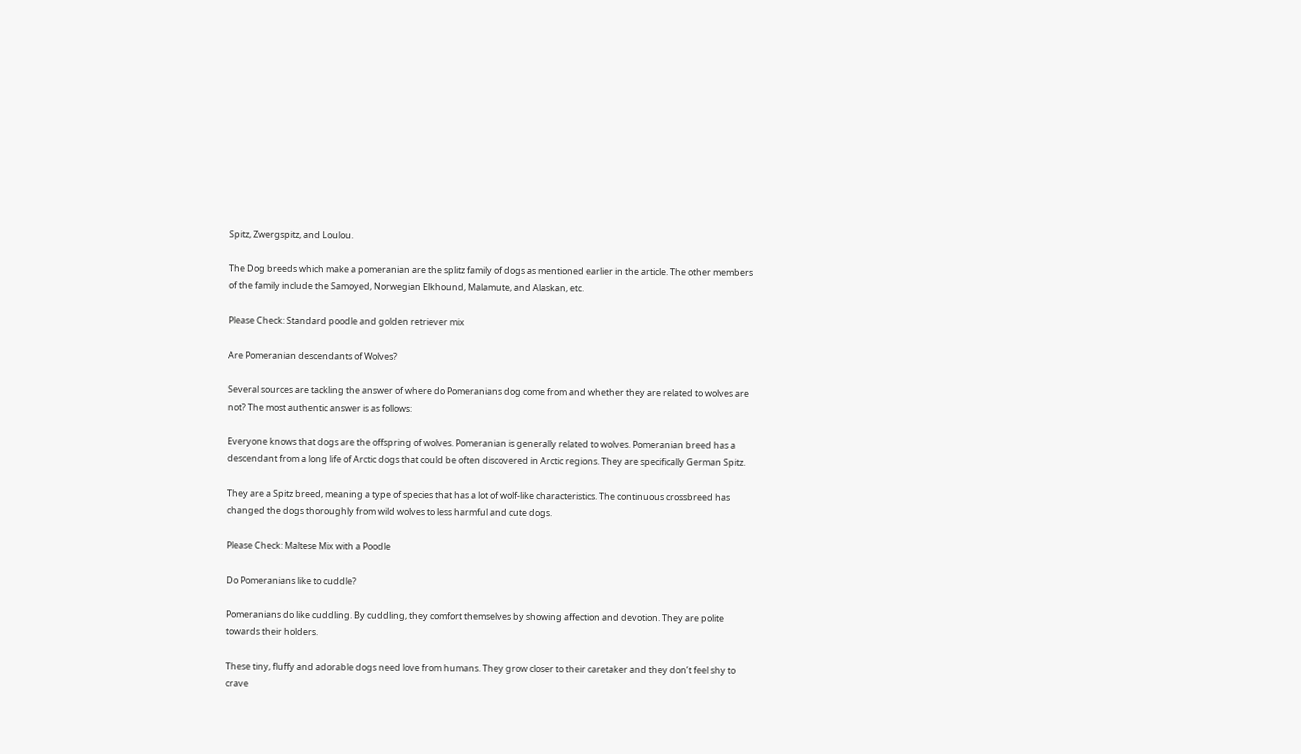Spitz, Zwergspitz, and Loulou.

The Dog breeds which make a pomeranian are the splitz family of dogs as mentioned earlier in the article. The other members of the family include the Samoyed, Norwegian Elkhound, Malamute, and Alaskan, etc.

Please Check: Standard poodle and golden retriever mix

Are Pomeranian descendants of Wolves?

Several sources are tackling the answer of where do Pomeranians dog come from and whether they are related to wolves are not? The most authentic answer is as follows:

Everyone knows that dogs are the offspring of wolves. Pomeranian is generally related to wolves. Pomeranian breed has a descendant from a long life of Arctic dogs that could be often discovered in Arctic regions. They are specifically German Spitz.

They are a Spitz breed, meaning a type of species that has a lot of wolf-like characteristics. The continuous crossbreed has changed the dogs thoroughly from wild wolves to less harmful and cute dogs.

Please Check: Maltese Mix with a Poodle

Do Pomeranians like to cuddle?

Pomeranians do like cuddling. By cuddling, they comfort themselves by showing affection and devotion. They are polite towards their holders.

These tiny, fluffy and adorable dogs need love from humans. They grow closer to their caretaker and they don’t feel shy to crave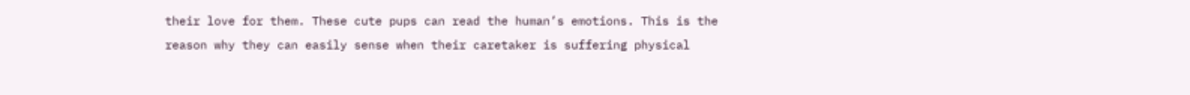their love for them. These cute pups can read the human’s emotions. This is the reason why they can easily sense when their caretaker is suffering physical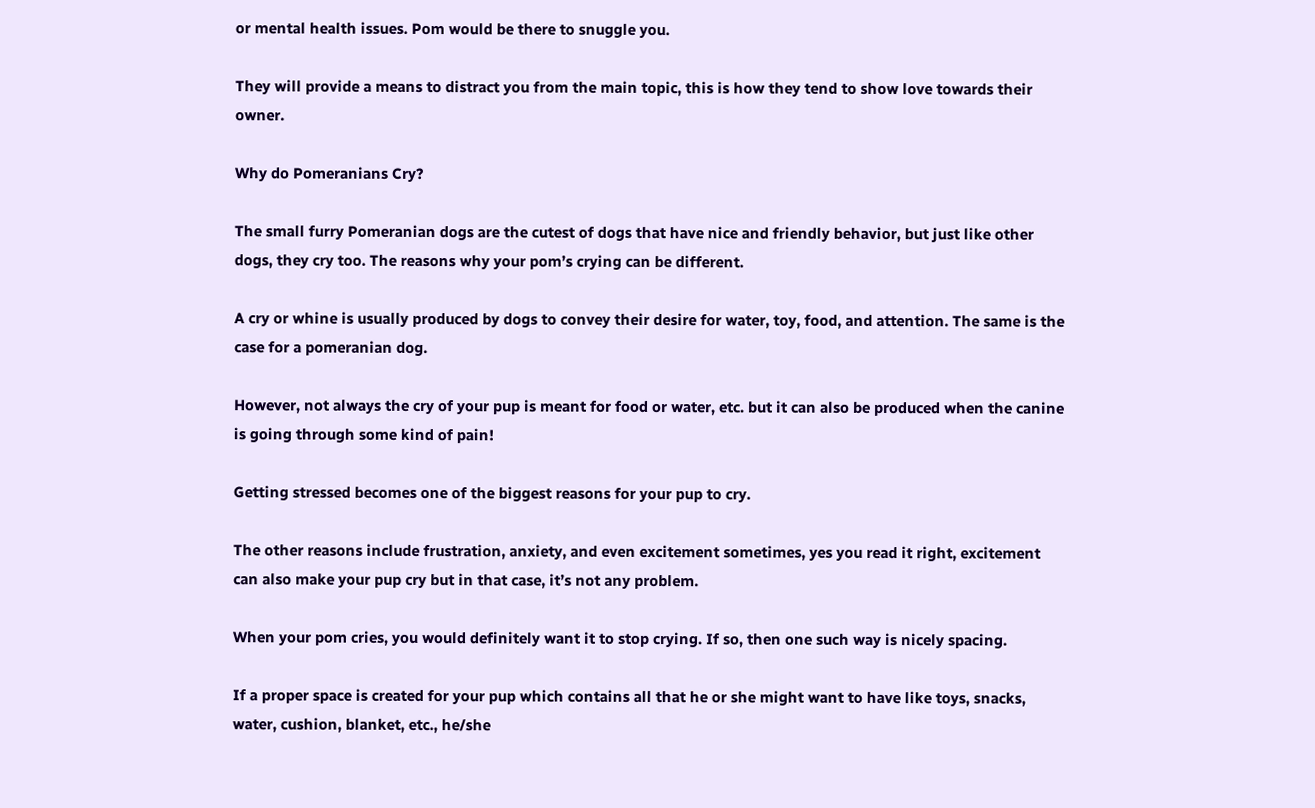or mental health issues. Pom would be there to snuggle you.

They will provide a means to distract you from the main topic, this is how they tend to show love towards their owner.

Why do Pomeranians Cry?

The small furry Pomeranian dogs are the cutest of dogs that have nice and friendly behavior, but just like other dogs, they cry too. The reasons why your pom’s crying can be different.

A cry or whine is usually produced by dogs to convey their desire for water, toy, food, and attention. The same is the case for a pomeranian dog.

However, not always the cry of your pup is meant for food or water, etc. but it can also be produced when the canine is going through some kind of pain!

Getting stressed becomes one of the biggest reasons for your pup to cry.

The other reasons include frustration, anxiety, and even excitement sometimes, yes you read it right, excitement can also make your pup cry but in that case, it’s not any problem.

When your pom cries, you would definitely want it to stop crying. If so, then one such way is nicely spacing.

If a proper space is created for your pup which contains all that he or she might want to have like toys, snacks, water, cushion, blanket, etc., he/she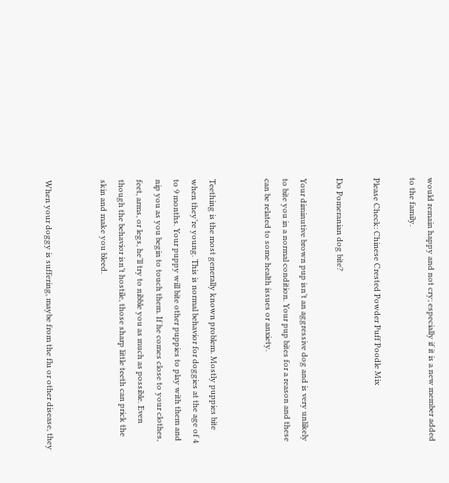would remain happy and not cry; especially if it is a new member added to the family.

Please Check: Chinese Crested Powder Puff Poodle Mix

Do Pomeranian dog bite?

Your diminutive brown pup isn’t an aggressive dog and is very unlikely to bite you in a normal condition. Your pup bites for a reason and these can be related to some health issues or anxiety.


Teething is the most generally known problem. Mostly puppies bite when they’re young. This is normal behavior for doggies at the age of 4 to 9 months. Your puppy will bite other puppies to play with them and nip you as you begin to touch them. If he comes close to your clothes, feet, arms, or legs, he’ll try to nibble you as much as possible. Even though the behavior isn’t hostile, those sharp little teeth can prick the skin and make you bleed.


When your doggy is suffering, maybe from the flu or other disease, they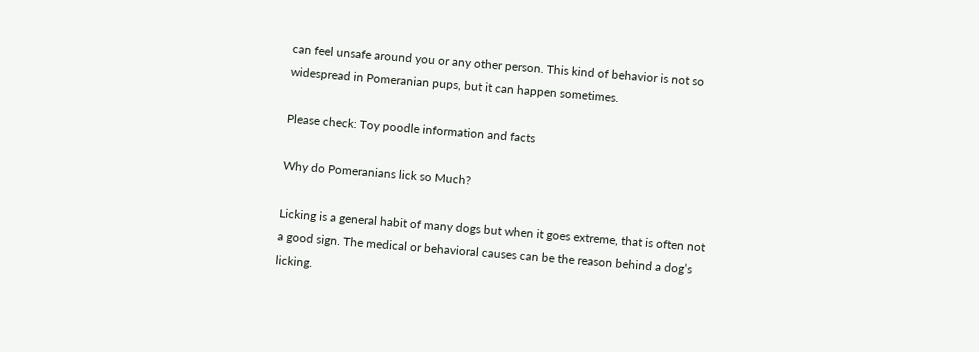can feel unsafe around you or any other person. This kind of behavior is not so widespread in Pomeranian pups, but it can happen sometimes.

Please check: Toy poodle information and facts

Why do Pomeranians lick so Much?

Licking is a general habit of many dogs but when it goes extreme, that is often not a good sign. The medical or behavioral causes can be the reason behind a dog’s licking.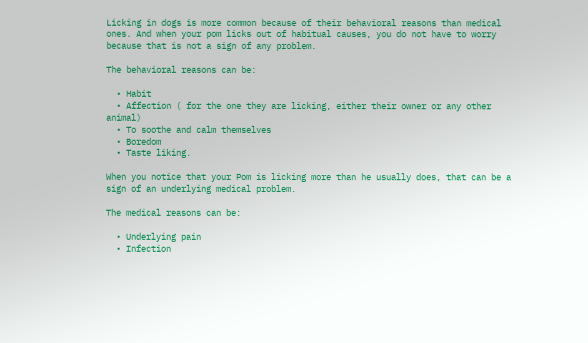Licking in dogs is more common because of their behavioral reasons than medical ones. And when your pom licks out of habitual causes, you do not have to worry because that is not a sign of any problem.

The behavioral reasons can be:

  • Habit
  • Affection ( for the one they are licking, either their owner or any other animal)
  • To soothe and calm themselves
  • Boredom
  • Taste liking.

When you notice that your Pom is licking more than he usually does, that can be a sign of an underlying medical problem.

The medical reasons can be:

  • Underlying pain
  • Infection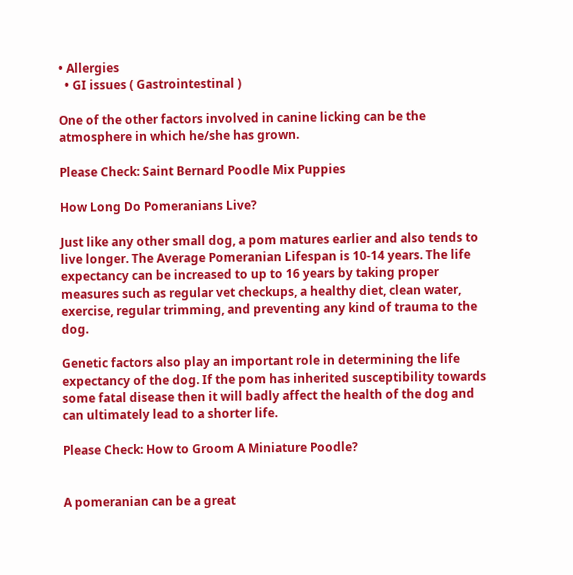• Allergies
  • GI issues ( Gastrointestinal )

One of the other factors involved in canine licking can be the atmosphere in which he/she has grown.

Please Check: Saint Bernard Poodle Mix Puppies

How Long Do Pomeranians Live?

Just like any other small dog, a pom matures earlier and also tends to live longer. The Average Pomeranian Lifespan is 10-14 years. The life expectancy can be increased to up to 16 years by taking proper measures such as regular vet checkups, a healthy diet, clean water, exercise, regular trimming, and preventing any kind of trauma to the dog.

Genetic factors also play an important role in determining the life expectancy of the dog. If the pom has inherited susceptibility towards some fatal disease then it will badly affect the health of the dog and can ultimately lead to a shorter life.

Please Check: How to Groom A Miniature Poodle?


A pomeranian can be a great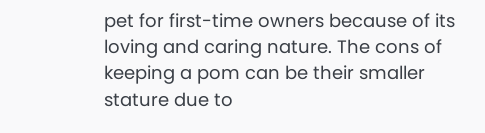pet for first-time owners because of its loving and caring nature. The cons of keeping a pom can be their smaller stature due to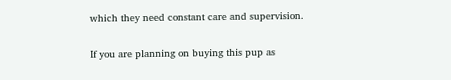which they need constant care and supervision.

If you are planning on buying this pup as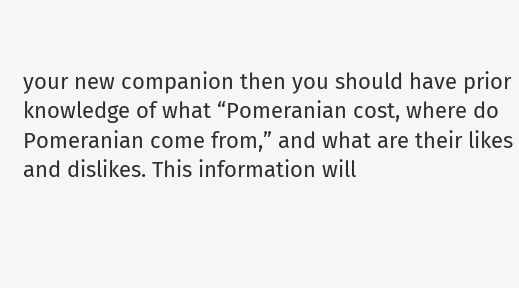your new companion then you should have prior knowledge of what “Pomeranian cost, where do Pomeranian come from,” and what are their likes and dislikes. This information will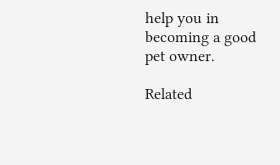help you in becoming a good pet owner.

Related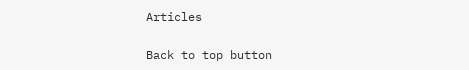Articles

Back to top button